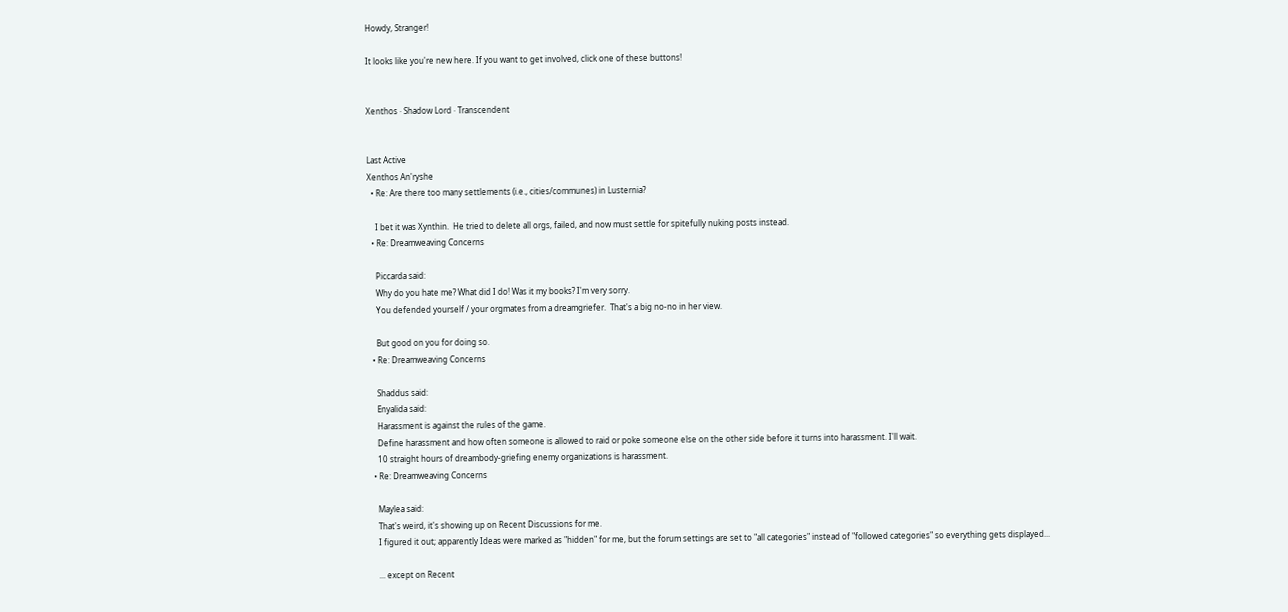Howdy, Stranger!

It looks like you're new here. If you want to get involved, click one of these buttons!


Xenthos · Shadow Lord · Transcendent


Last Active
Xenthos An'ryshe
  • Re: Are there too many settlements (i.e., cities/communes) in Lusternia?

    I bet it was Xynthin.  He tried to delete all orgs, failed, and now must settle for spitefully nuking posts instead.
  • Re: Dreamweaving Concerns

    Piccarda said:
    Why do you hate me? What did I do! Was it my books? I'm very sorry.
    You defended yourself / your orgmates from a dreamgriefer.  That's a big no-no in her view.

    But good on you for doing so.
  • Re: Dreamweaving Concerns

    Shaddus said:
    Enyalida said:
    Harassment is against the rules of the game.
    Define harassment and how often someone is allowed to raid or poke someone else on the other side before it turns into harassment. I'll wait.
    10 straight hours of dreambody-griefing enemy organizations is harassment.
  • Re: Dreamweaving Concerns

    Maylea said:
    That's weird, it's showing up on Recent Discussions for me.
    I figured it out; apparently Ideas were marked as "hidden" for me, but the forum settings are set to "all categories" instead of "followed categories" so everything gets displayed...

    ... except on Recent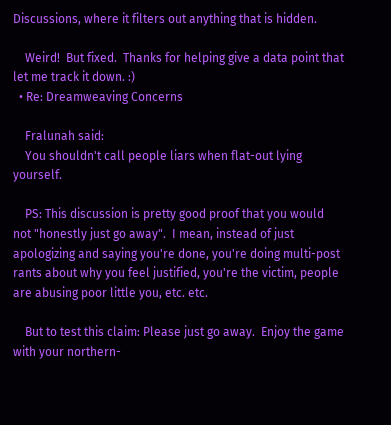Discussions, where it filters out anything that is hidden.

    Weird!  But fixed.  Thanks for helping give a data point that let me track it down. :)
  • Re: Dreamweaving Concerns

    Fralunah said:
    You shouldn't call people liars when flat-out lying yourself.

    PS: This discussion is pretty good proof that you would not "honestly just go away".  I mean, instead of just apologizing and saying you're done, you're doing multi-post rants about why you feel justified, you're the victim, people are abusing poor little you, etc. etc.

    But to test this claim: Please just go away.  Enjoy the game with your northern-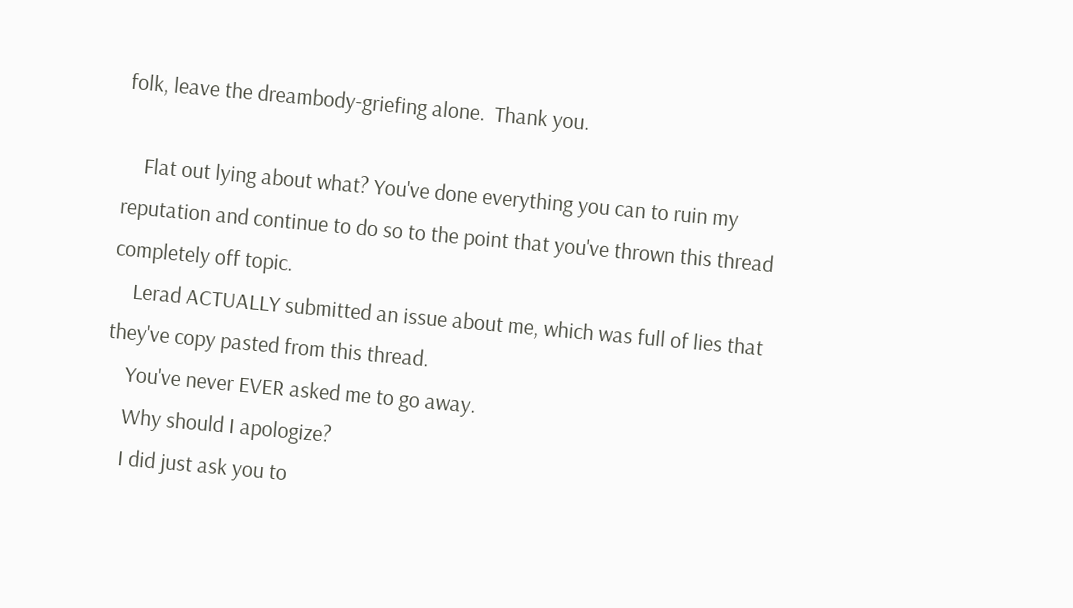folk, leave the dreambody-griefing alone.  Thank you.

    Flat out lying about what? You've done everything you can to ruin my reputation and continue to do so to the point that you've thrown this thread completely off topic.
    Lerad ACTUALLY submitted an issue about me, which was full of lies that they've copy pasted from this thread.
    You've never EVER asked me to go away.
    Why should I apologize?
    I did just ask you to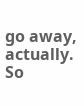go away, actually.  So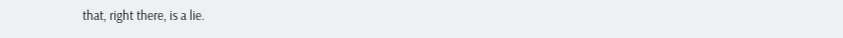that, right there, is a lie.